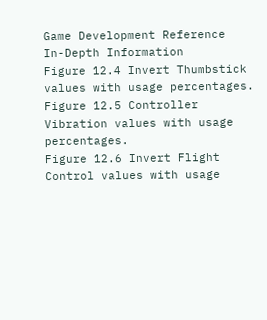Game Development Reference
In-Depth Information
Figure 12.4 Invert Thumbstick values with usage percentages.
Figure 12.5 Controller Vibration values with usage percentages.
Figure 12.6 Invert Flight Control values with usage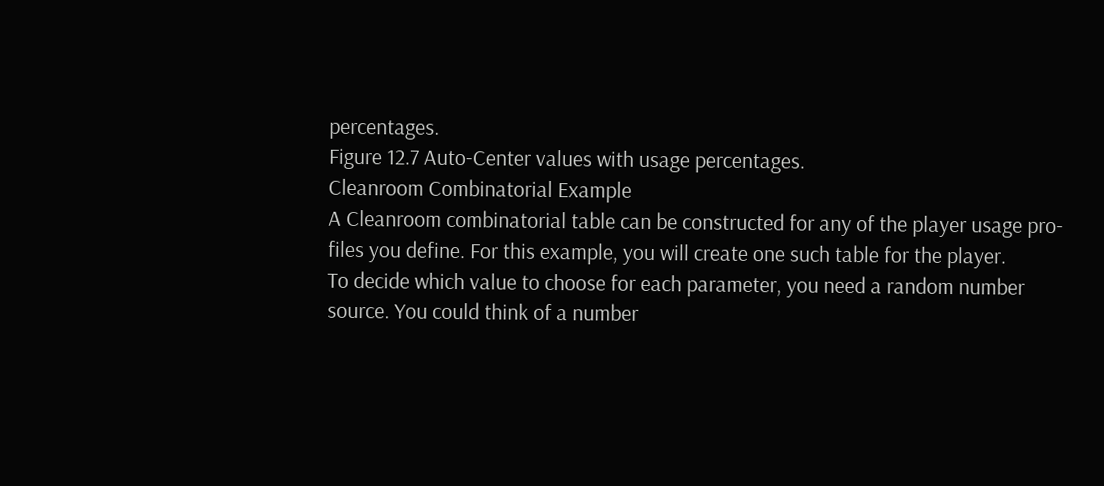percentages.
Figure 12.7 Auto-Center values with usage percentages.
Cleanroom Combinatorial Example
A Cleanroom combinatorial table can be constructed for any of the player usage pro-
files you define. For this example, you will create one such table for the player.
To decide which value to choose for each parameter, you need a random number
source. You could think of a number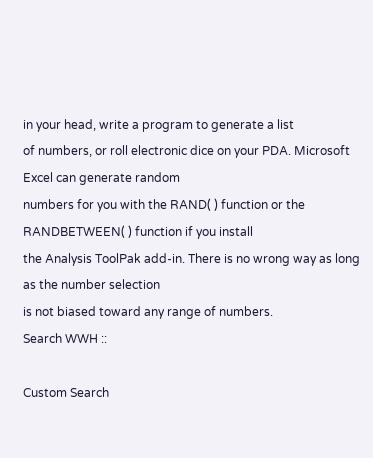in your head, write a program to generate a list
of numbers, or roll electronic dice on your PDA. Microsoft Excel can generate random
numbers for you with the RAND( ) function or the RANDBETWEEN( ) function if you install
the Analysis ToolPak add-in. There is no wrong way as long as the number selection
is not biased toward any range of numbers.
Search WWH ::

Custom Search